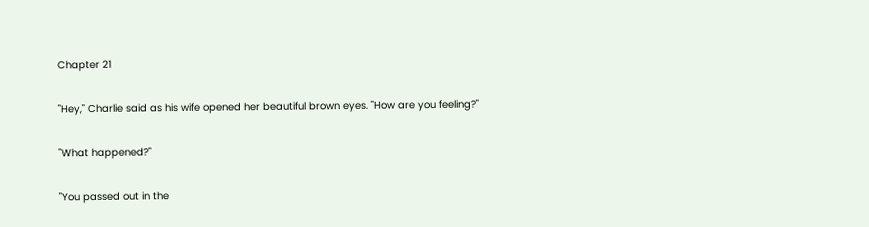Chapter 21

"Hey," Charlie said as his wife opened her beautiful brown eyes. "How are you feeling?"

"What happened?"

"You passed out in the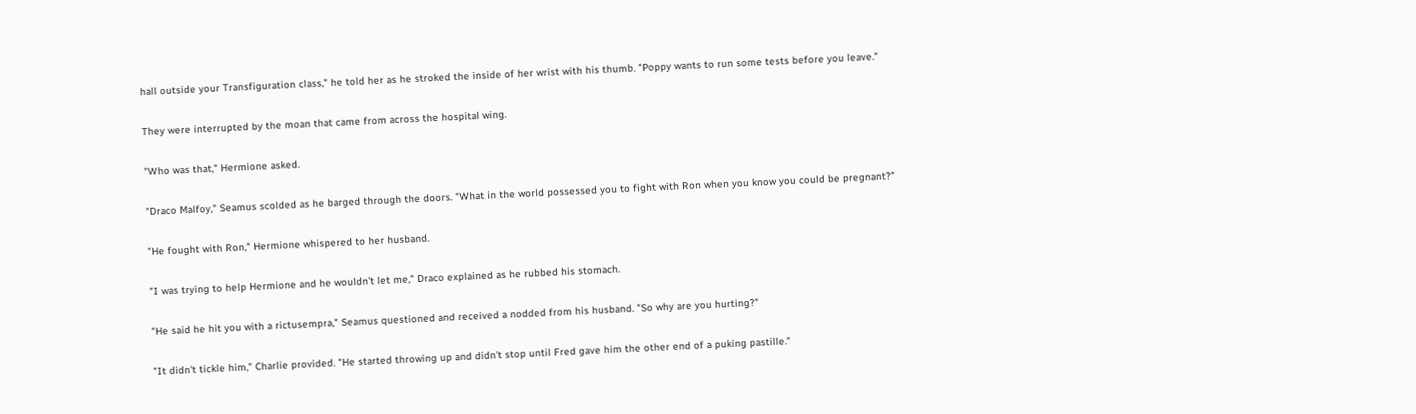hall outside your Transfiguration class," he told her as he stroked the inside of her wrist with his thumb. "Poppy wants to run some tests before you leave."

They were interrupted by the moan that came from across the hospital wing.

"Who was that," Hermione asked.

"Draco Malfoy," Seamus scolded as he barged through the doors. "What in the world possessed you to fight with Ron when you know you could be pregnant?"

"He fought with Ron," Hermione whispered to her husband.

"I was trying to help Hermione and he wouldn't let me," Draco explained as he rubbed his stomach.

"He said he hit you with a rictusempra," Seamus questioned and received a nodded from his husband. "So why are you hurting?"

"It didn't tickle him," Charlie provided. "He started throwing up and didn't stop until Fred gave him the other end of a puking pastille."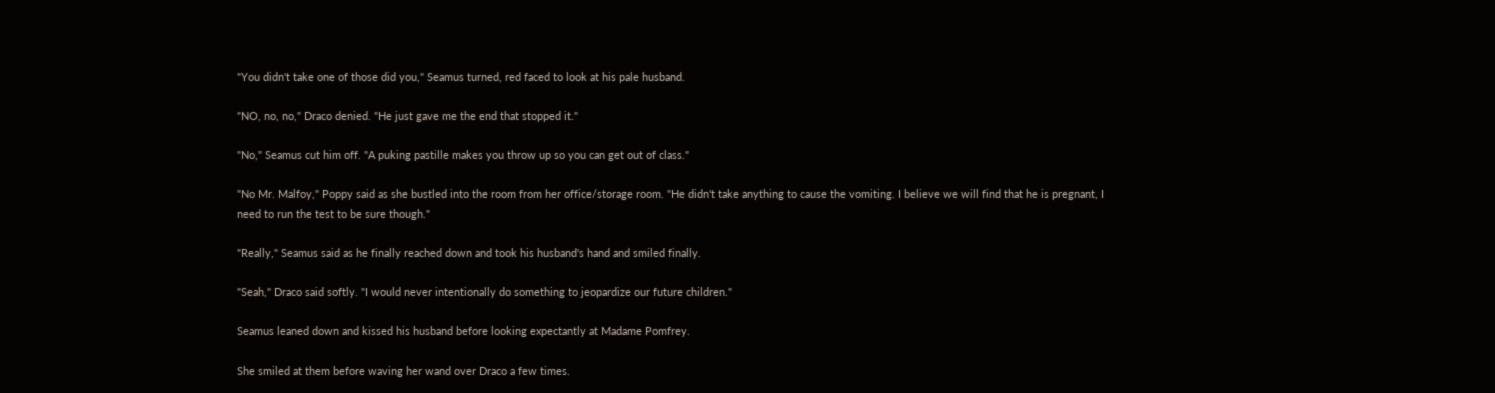"You didn't take one of those did you," Seamus turned, red faced to look at his pale husband.

"NO, no, no," Draco denied. "He just gave me the end that stopped it."

"No," Seamus cut him off. "A puking pastille makes you throw up so you can get out of class."

"No Mr. Malfoy," Poppy said as she bustled into the room from her office/storage room. "He didn't take anything to cause the vomiting. I believe we will find that he is pregnant, I need to run the test to be sure though."

"Really," Seamus said as he finally reached down and took his husband's hand and smiled finally.

"Seah," Draco said softly. "I would never intentionally do something to jeopardize our future children."

Seamus leaned down and kissed his husband before looking expectantly at Madame Pomfrey.

She smiled at them before waving her wand over Draco a few times.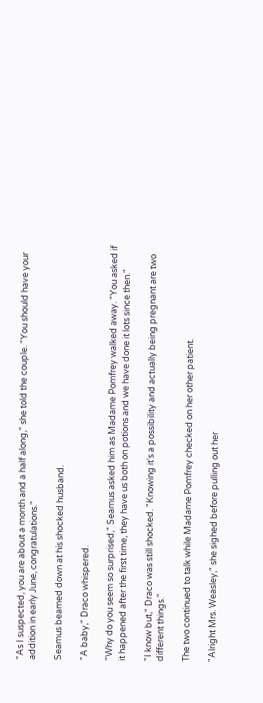"As I suspected, you are about a month and a half along," she told the couple. "You should have your addition in early June, congratulations."

Seamus beamed down at his shocked husband.

"A baby," Draco whispered.

"Why do you seem so surprised," Seamus asked him as Madame Pomfrey walked away. "You asked if it happened after the first time, they have us both on potions and we have done it lots since then."

"I know but," Draco was still shocked. "Knowing it's a possibility and actually being pregnant are two different things."

The two continued to talk while Madame Pomfrey checked on her other patient.

"Alright Mrs. Weasley," she sighed before pulling out her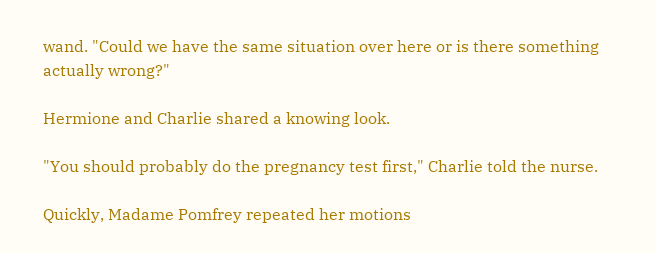wand. "Could we have the same situation over here or is there something actually wrong?"

Hermione and Charlie shared a knowing look.

"You should probably do the pregnancy test first," Charlie told the nurse.

Quickly, Madame Pomfrey repeated her motions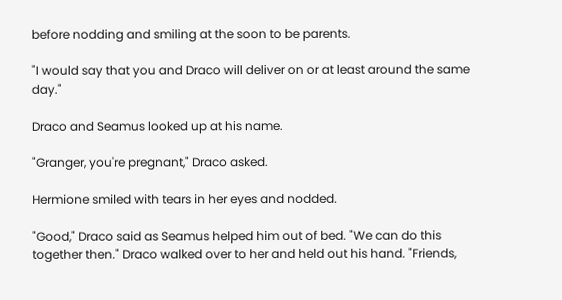before nodding and smiling at the soon to be parents.

"I would say that you and Draco will deliver on or at least around the same day."

Draco and Seamus looked up at his name.

"Granger, you're pregnant," Draco asked.

Hermione smiled with tears in her eyes and nodded.

"Good," Draco said as Seamus helped him out of bed. "We can do this together then." Draco walked over to her and held out his hand. "Friends,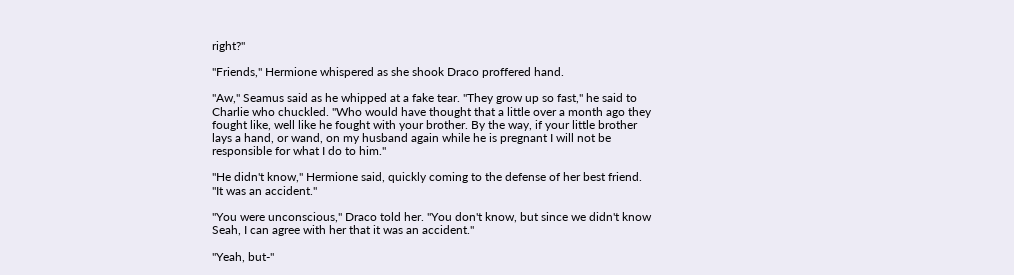right?"

"Friends," Hermione whispered as she shook Draco proffered hand.

"Aw," Seamus said as he whipped at a fake tear. "They grow up so fast," he said to Charlie who chuckled. "Who would have thought that a little over a month ago they fought like, well like he fought with your brother. By the way, if your little brother lays a hand, or wand, on my husband again while he is pregnant I will not be responsible for what I do to him."

"He didn't know," Hermione said, quickly coming to the defense of her best friend. "It was an accident."

"You were unconscious," Draco told her. "You don't know, but since we didn't know Seah, I can agree with her that it was an accident."

"Yeah, but-"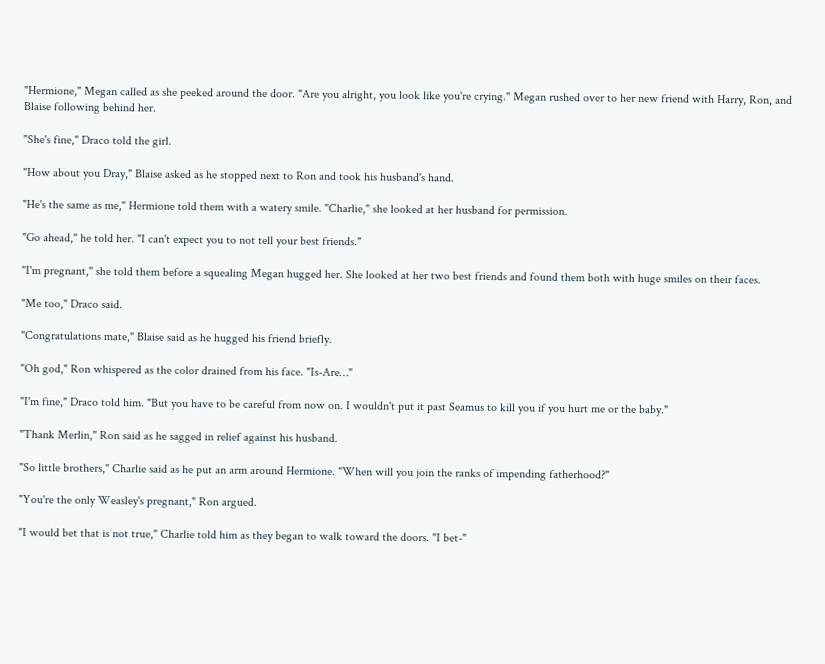"Hermione," Megan called as she peeked around the door. "Are you alright, you look like you're crying." Megan rushed over to her new friend with Harry, Ron, and Blaise following behind her.

"She's fine," Draco told the girl.

"How about you Dray," Blaise asked as he stopped next to Ron and took his husband's hand.

"He's the same as me," Hermione told them with a watery smile. "Charlie," she looked at her husband for permission.

"Go ahead," he told her. "I can't expect you to not tell your best friends."

"I'm pregnant," she told them before a squealing Megan hugged her. She looked at her two best friends and found them both with huge smiles on their faces.

"Me too," Draco said.

"Congratulations mate," Blaise said as he hugged his friend briefly.

"Oh god," Ron whispered as the color drained from his face. "Is-Are…"

"I'm fine," Draco told him. "But you have to be careful from now on. I wouldn't put it past Seamus to kill you if you hurt me or the baby."

"Thank Merlin," Ron said as he sagged in relief against his husband.

"So little brothers," Charlie said as he put an arm around Hermione. "When will you join the ranks of impending fatherhood?"

"You're the only Weasley's pregnant," Ron argued.

"I would bet that is not true," Charlie told him as they began to walk toward the doors. "I bet-"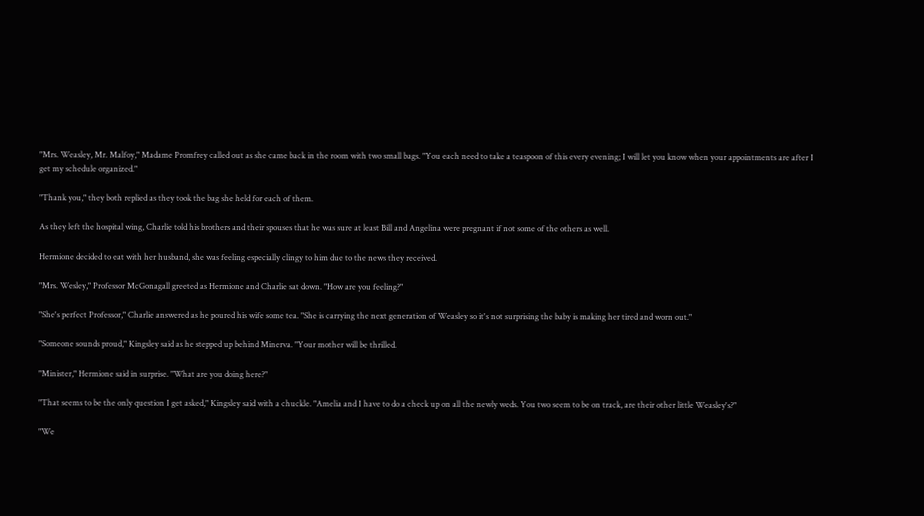"Mrs. Weasley, Mr. Malfoy," Madame Promfrey called out as she came back in the room with two small bags. "You each need to take a teaspoon of this every evening; I will let you know when your appointments are after I get my schedule organized."

"Thank you," they both replied as they took the bag she held for each of them.

As they left the hospital wing, Charlie told his brothers and their spouses that he was sure at least Bill and Angelina were pregnant if not some of the others as well.

Hermione decided to eat with her husband, she was feeling especially clingy to him due to the news they received.

"Mrs. Wesley," Professor McGonagall greeted as Hermione and Charlie sat down. "How are you feeling?"

"She's perfect Professor," Charlie answered as he poured his wife some tea. "She is carrying the next generation of Weasley so it's not surprising the baby is making her tired and worn out."

"Someone sounds proud," Kingsley said as he stepped up behind Minerva. "Your mother will be thrilled.

"Minister," Hermione said in surprise. "What are you doing here?"

"That seems to be the only question I get asked," Kingsley said with a chuckle. "Amelia and I have to do a check up on all the newly weds. You two seem to be on track, are their other little Weasley's?"

"We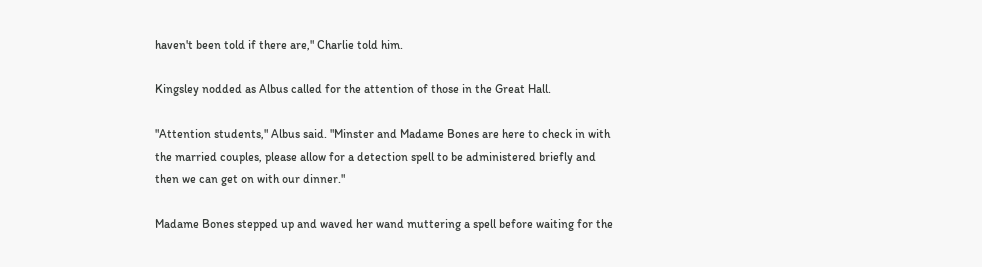haven't been told if there are," Charlie told him.

Kingsley nodded as Albus called for the attention of those in the Great Hall.

"Attention students," Albus said. "Minster and Madame Bones are here to check in with the married couples, please allow for a detection spell to be administered briefly and then we can get on with our dinner."

Madame Bones stepped up and waved her wand muttering a spell before waiting for the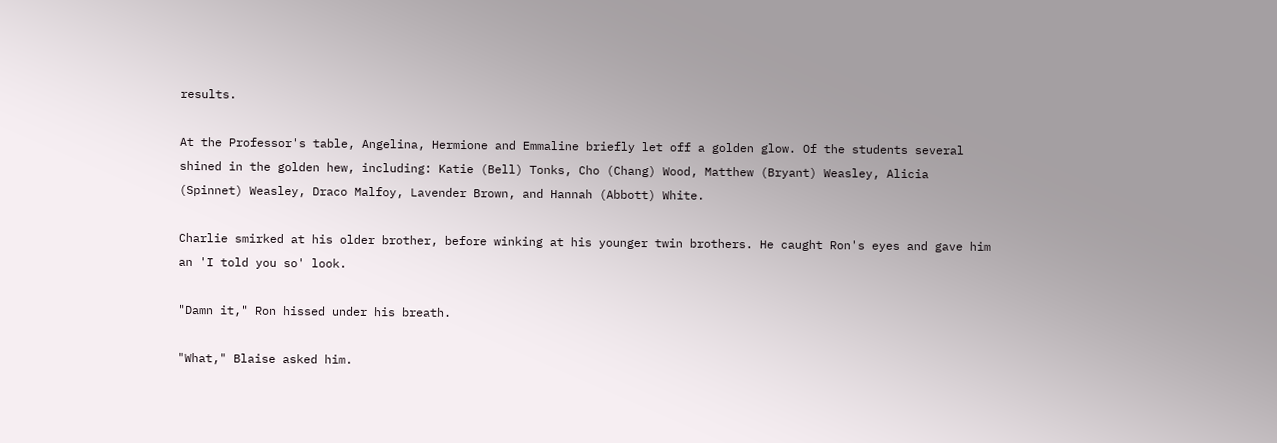results.

At the Professor's table, Angelina, Hermione and Emmaline briefly let off a golden glow. Of the students several shined in the golden hew, including: Katie (Bell) Tonks, Cho (Chang) Wood, Matthew (Bryant) Weasley, Alicia (Spinnet) Weasley, Draco Malfoy, Lavender Brown, and Hannah (Abbott) White.

Charlie smirked at his older brother, before winking at his younger twin brothers. He caught Ron's eyes and gave him an 'I told you so' look.

"Damn it," Ron hissed under his breath.

"What," Blaise asked him.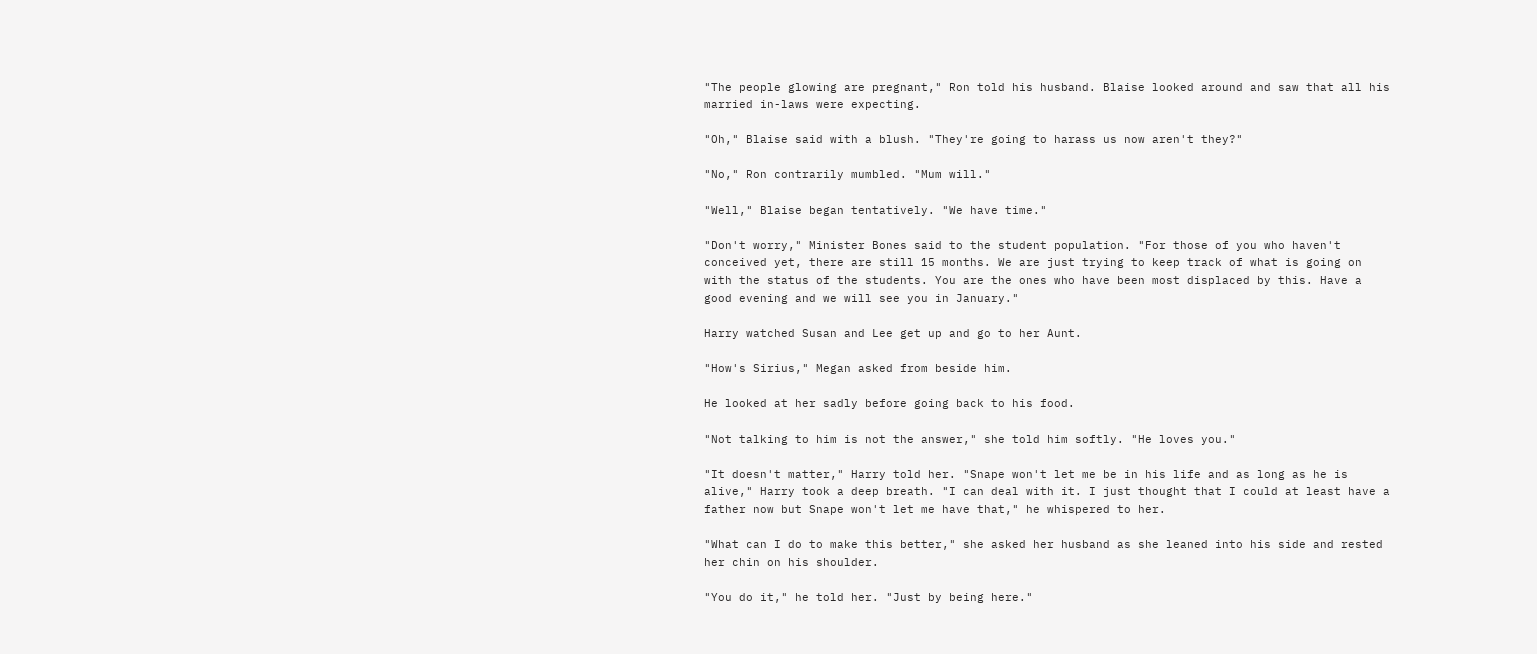"The people glowing are pregnant," Ron told his husband. Blaise looked around and saw that all his married in-laws were expecting.

"Oh," Blaise said with a blush. "They're going to harass us now aren't they?"

"No," Ron contrarily mumbled. "Mum will."

"Well," Blaise began tentatively. "We have time."

"Don't worry," Minister Bones said to the student population. "For those of you who haven't conceived yet, there are still 15 months. We are just trying to keep track of what is going on with the status of the students. You are the ones who have been most displaced by this. Have a good evening and we will see you in January."

Harry watched Susan and Lee get up and go to her Aunt.

"How's Sirius," Megan asked from beside him.

He looked at her sadly before going back to his food.

"Not talking to him is not the answer," she told him softly. "He loves you."

"It doesn't matter," Harry told her. "Snape won't let me be in his life and as long as he is alive," Harry took a deep breath. "I can deal with it. I just thought that I could at least have a father now but Snape won't let me have that," he whispered to her.

"What can I do to make this better," she asked her husband as she leaned into his side and rested her chin on his shoulder.

"You do it," he told her. "Just by being here."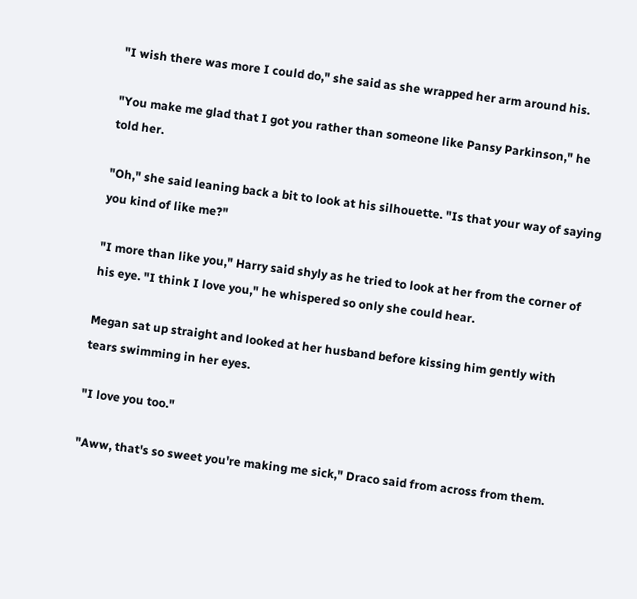"I wish there was more I could do," she said as she wrapped her arm around his.

"You make me glad that I got you rather than someone like Pansy Parkinson," he told her.

"Oh," she said leaning back a bit to look at his silhouette. "Is that your way of saying you kind of like me?"

"I more than like you," Harry said shyly as he tried to look at her from the corner of his eye. "I think I love you," he whispered so only she could hear.

Megan sat up straight and looked at her husband before kissing him gently with tears swimming in her eyes.

"I love you too."

"Aww, that's so sweet you're making me sick," Draco said from across from them.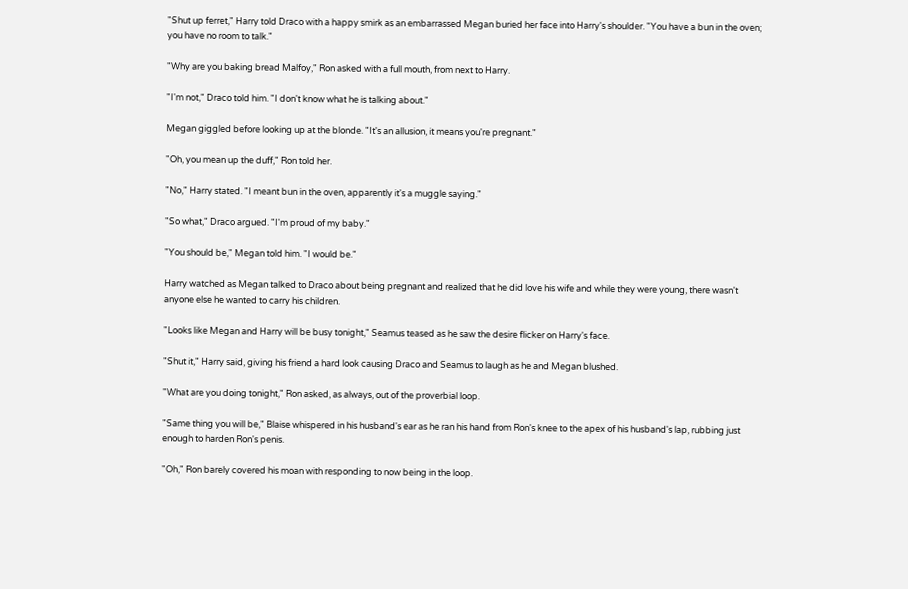"Shut up ferret," Harry told Draco with a happy smirk as an embarrassed Megan buried her face into Harry's shoulder. "You have a bun in the oven; you have no room to talk."

"Why are you baking bread Malfoy," Ron asked with a full mouth, from next to Harry.

"I'm not," Draco told him. "I don't know what he is talking about."

Megan giggled before looking up at the blonde. "It's an allusion, it means you're pregnant."

"Oh, you mean up the duff," Ron told her.

"No," Harry stated. "I meant bun in the oven, apparently it's a muggle saying."

"So what," Draco argued. "I'm proud of my baby."

"You should be," Megan told him. "I would be."

Harry watched as Megan talked to Draco about being pregnant and realized that he did love his wife and while they were young, there wasn't anyone else he wanted to carry his children.

"Looks like Megan and Harry will be busy tonight," Seamus teased as he saw the desire flicker on Harry's face.

"Shut it," Harry said, giving his friend a hard look causing Draco and Seamus to laugh as he and Megan blushed.

"What are you doing tonight," Ron asked, as always, out of the proverbial loop.

"Same thing you will be," Blaise whispered in his husband's ear as he ran his hand from Ron's knee to the apex of his husband's lap, rubbing just enough to harden Ron's penis.

"Oh," Ron barely covered his moan with responding to now being in the loop.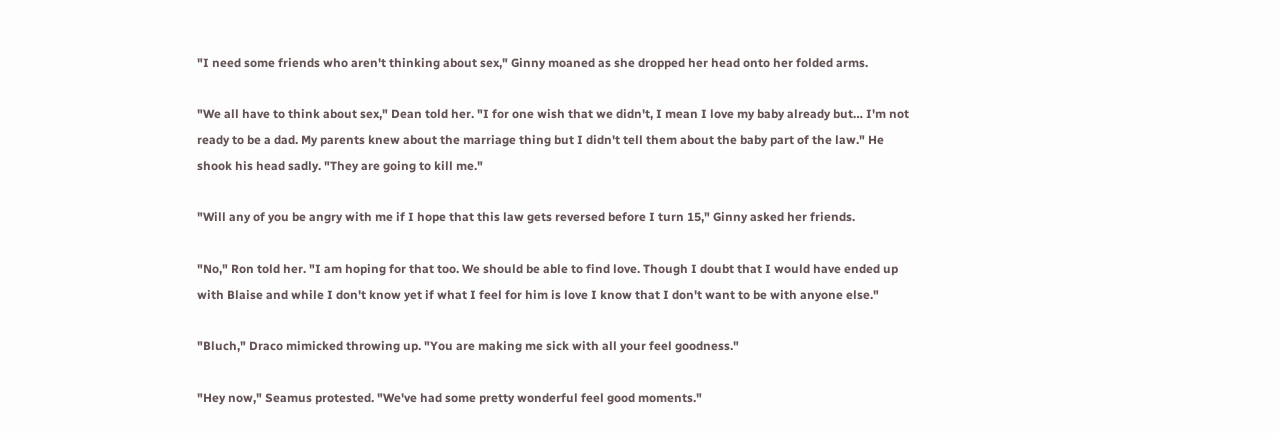"I need some friends who aren't thinking about sex," Ginny moaned as she dropped her head onto her folded arms.

"We all have to think about sex," Dean told her. "I for one wish that we didn't, I mean I love my baby already but… I'm not ready to be a dad. My parents knew about the marriage thing but I didn't tell them about the baby part of the law." He shook his head sadly. "They are going to kill me."

"Will any of you be angry with me if I hope that this law gets reversed before I turn 15," Ginny asked her friends.

"No," Ron told her. "I am hoping for that too. We should be able to find love. Though I doubt that I would have ended up with Blaise and while I don't know yet if what I feel for him is love I know that I don't want to be with anyone else."

"Bluch," Draco mimicked throwing up. "You are making me sick with all your feel goodness."

"Hey now," Seamus protested. "We've had some pretty wonderful feel good moments."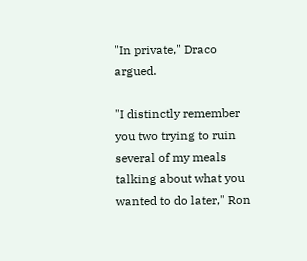"In private," Draco argued.

"I distinctly remember you two trying to ruin several of my meals talking about what you wanted to do later," Ron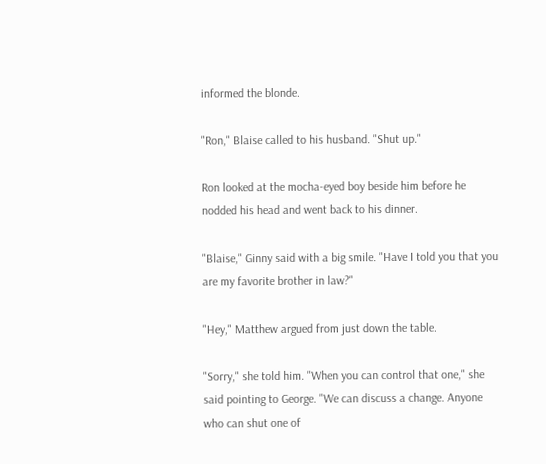informed the blonde.

"Ron," Blaise called to his husband. "Shut up."

Ron looked at the mocha-eyed boy beside him before he nodded his head and went back to his dinner.

"Blaise," Ginny said with a big smile. "Have I told you that you are my favorite brother in law?"

"Hey," Matthew argued from just down the table.

"Sorry," she told him. "When you can control that one," she said pointing to George. "We can discuss a change. Anyone who can shut one of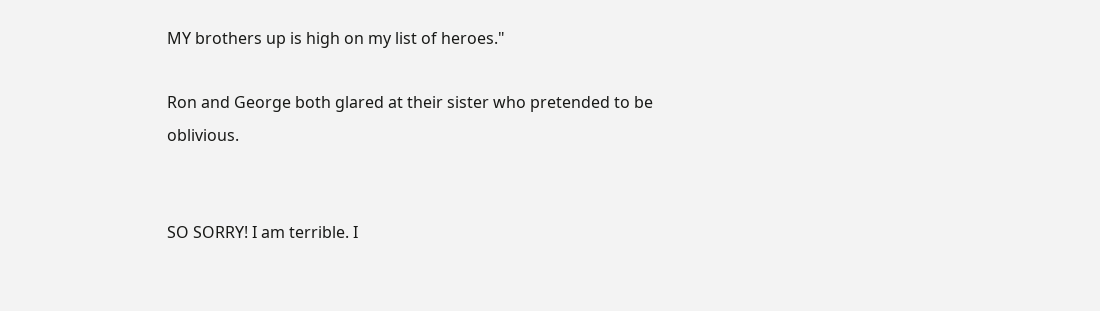MY brothers up is high on my list of heroes."

Ron and George both glared at their sister who pretended to be oblivious.


SO SORRY! I am terrible. I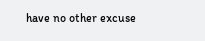have no other excuse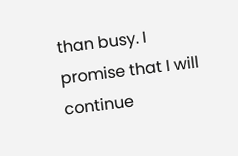than busy. I promise that I will continue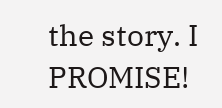the story. I PROMISE!